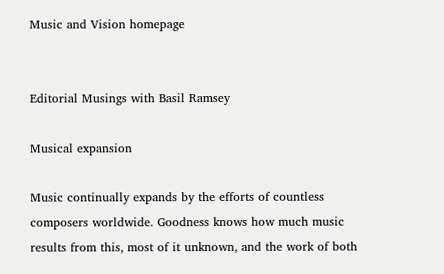Music and Vision homepage


Editorial Musings with Basil Ramsey

Musical expansion

Music continually expands by the efforts of countless composers worldwide. Goodness knows how much music results from this, most of it unknown, and the work of both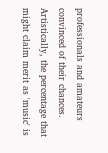professionals and amateurs convinced of their chances. Artistically, the percentage that might claim merit as 'music' is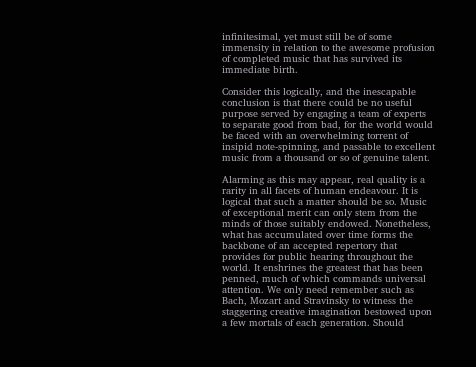infinitesimal, yet must still be of some immensity in relation to the awesome profusion of completed music that has survived its immediate birth.

Consider this logically, and the inescapable conclusion is that there could be no useful purpose served by engaging a team of experts to separate good from bad, for the world would be faced with an overwhelming torrent of insipid note-spinning, and passable to excellent music from a thousand or so of genuine talent.

Alarming as this may appear, real quality is a rarity in all facets of human endeavour. It is logical that such a matter should be so. Music of exceptional merit can only stem from the minds of those suitably endowed. Nonetheless, what has accumulated over time forms the backbone of an accepted repertory that provides for public hearing throughout the world. It enshrines the greatest that has been penned, much of which commands universal attention. We only need remember such as Bach, Mozart and Stravinsky to witness the staggering creative imagination bestowed upon a few mortals of each generation. Should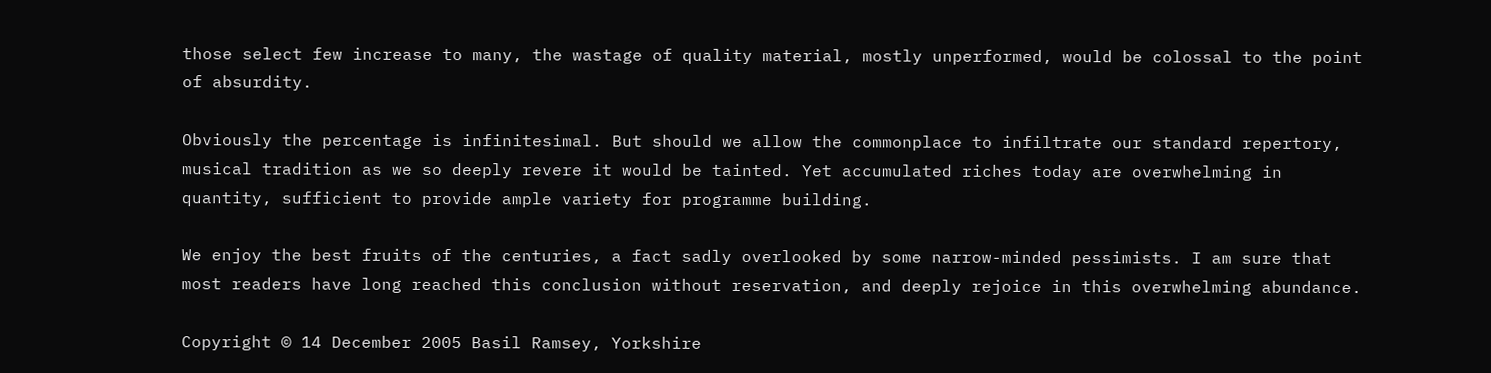those select few increase to many, the wastage of quality material, mostly unperformed, would be colossal to the point of absurdity.

Obviously the percentage is infinitesimal. But should we allow the commonplace to infiltrate our standard repertory, musical tradition as we so deeply revere it would be tainted. Yet accumulated riches today are overwhelming in quantity, sufficient to provide ample variety for programme building.

We enjoy the best fruits of the centuries, a fact sadly overlooked by some narrow-minded pessimists. I am sure that most readers have long reached this conclusion without reservation, and deeply rejoice in this overwhelming abundance.

Copyright © 14 December 2005 Basil Ramsey, Yorkshire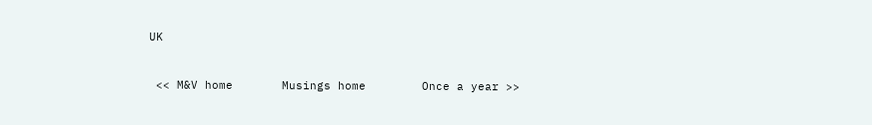UK



 << M&V home       Musings home        Once a year >>